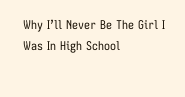Why I’ll Never Be The Girl I Was In High School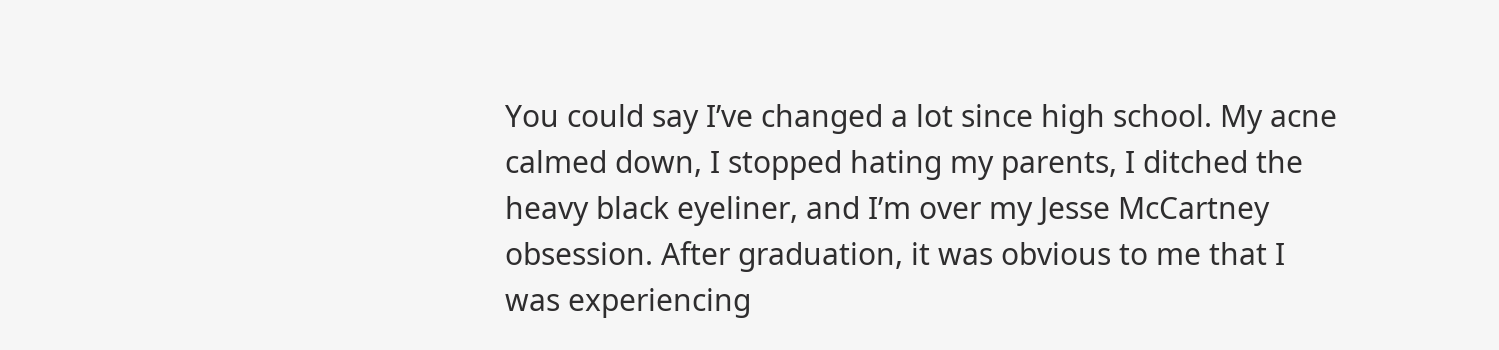You could say I’ve changed a lot since high school. My acne calmed down, I stopped hating my parents, I ditched the heavy black eyeliner, and I’m over my Jesse McCartney obsession. After graduation, it was obvious to me that I was experiencing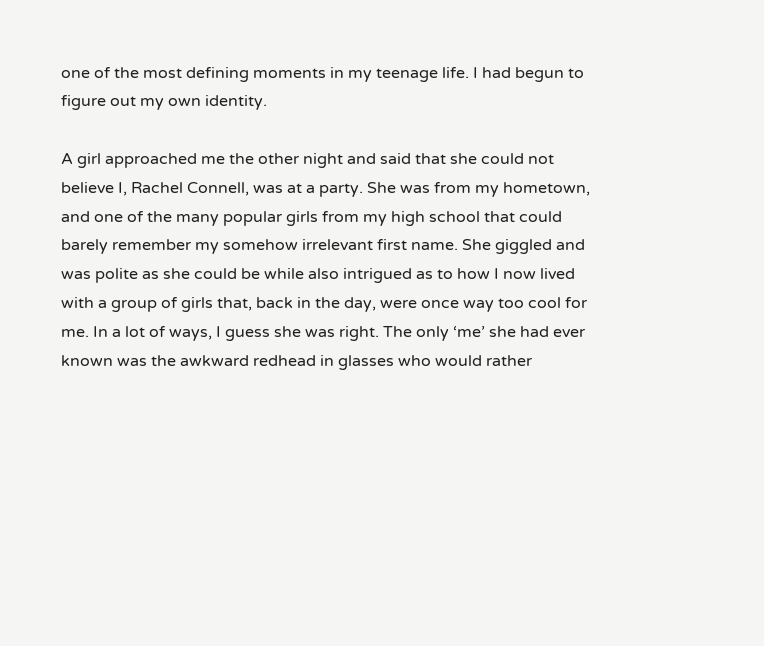one of the most defining moments in my teenage life. I had begun to figure out my own identity.

A girl approached me the other night and said that she could not believe I, Rachel Connell, was at a party. She was from my hometown, and one of the many popular girls from my high school that could barely remember my somehow irrelevant first name. She giggled and was polite as she could be while also intrigued as to how I now lived with a group of girls that, back in the day, were once way too cool for me. In a lot of ways, I guess she was right. The only ‘me’ she had ever known was the awkward redhead in glasses who would rather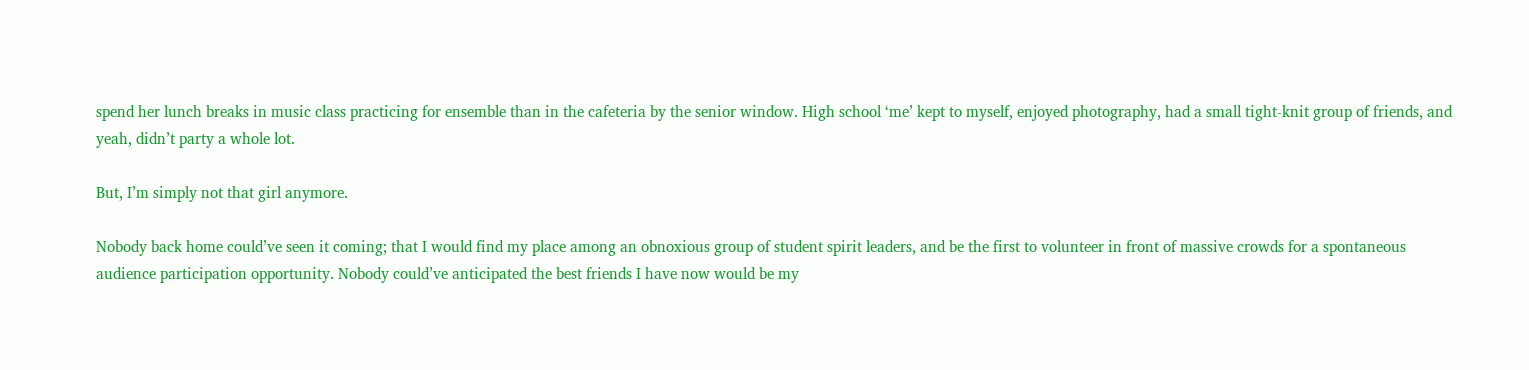spend her lunch breaks in music class practicing for ensemble than in the cafeteria by the senior window. High school ‘me’ kept to myself, enjoyed photography, had a small tight-knit group of friends, and yeah, didn’t party a whole lot.

But, I’m simply not that girl anymore.

Nobody back home could’ve seen it coming; that I would find my place among an obnoxious group of student spirit leaders, and be the first to volunteer in front of massive crowds for a spontaneous audience participation opportunity. Nobody could’ve anticipated the best friends I have now would be my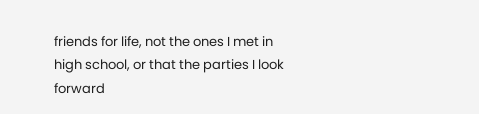friends for life, not the ones I met in high school, or that the parties I look forward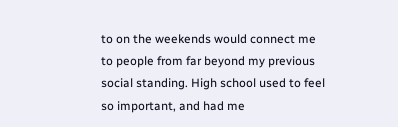to on the weekends would connect me to people from far beyond my previous social standing. High school used to feel so important, and had me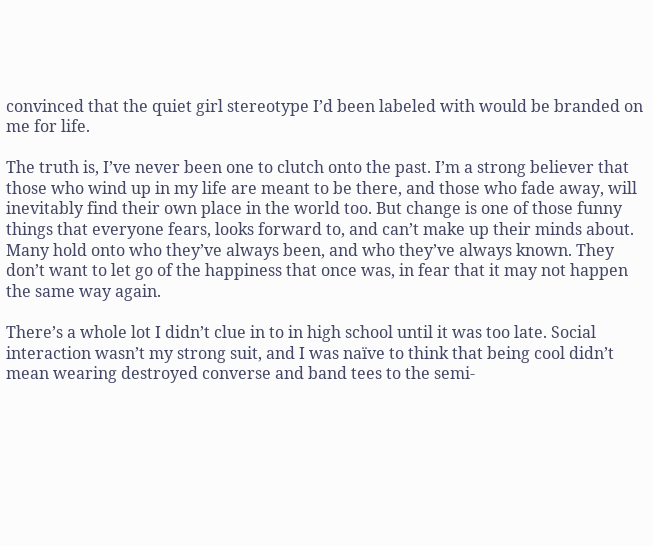convinced that the quiet girl stereotype I’d been labeled with would be branded on me for life.

The truth is, I’ve never been one to clutch onto the past. I’m a strong believer that those who wind up in my life are meant to be there, and those who fade away, will inevitably find their own place in the world too. But change is one of those funny things that everyone fears, looks forward to, and can’t make up their minds about. Many hold onto who they’ve always been, and who they’ve always known. They don’t want to let go of the happiness that once was, in fear that it may not happen the same way again.

There’s a whole lot I didn’t clue in to in high school until it was too late. Social interaction wasn’t my strong suit, and I was naïve to think that being cool didn’t mean wearing destroyed converse and band tees to the semi-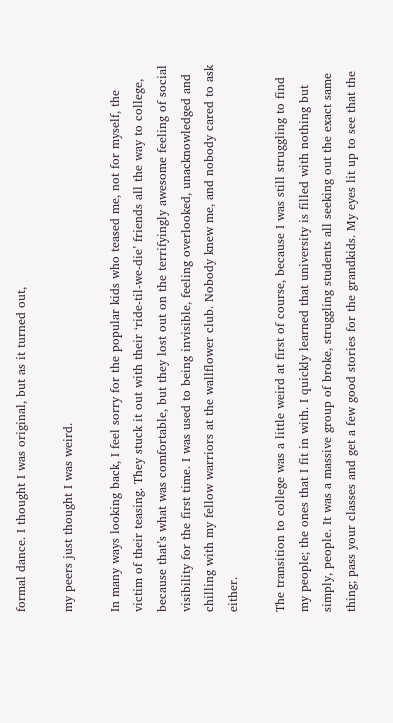formal dance. I thought I was original, but as it turned out,

my peers just thought I was weird.

In many ways looking back, I feel sorry for the popular kids who teased me, not for myself, the victim of their teasing. They stuck it out with their ‘ride-til-we-die’ friends all the way to college, because that’s what was comfortable, but they lost out on the terrifyingly awesome feeling of social visibility for the first time. I was used to being invisible, feeling overlooked, unacknowledged and chilling with my fellow warriors at the wallflower club. Nobody knew me, and nobody cared to ask either.

The transition to college was a little weird at first of course, because I was still struggling to find my people; the ones that I fit in with. I quickly learned that university is filled with nothing but simply, people. It was a massive group of broke, struggling students all seeking out the exact same thing; pass your classes and get a few good stories for the grandkids. My eyes lit up to see that the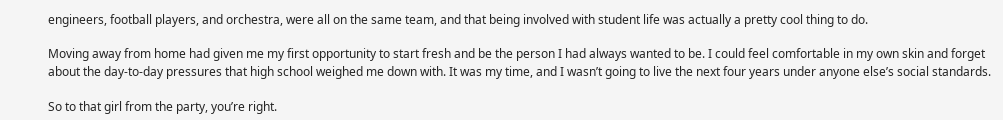engineers, football players, and orchestra, were all on the same team, and that being involved with student life was actually a pretty cool thing to do.

Moving away from home had given me my first opportunity to start fresh and be the person I had always wanted to be. I could feel comfortable in my own skin and forget about the day-to-day pressures that high school weighed me down with. It was my time, and I wasn’t going to live the next four years under anyone else’s social standards.

So to that girl from the party, you’re right.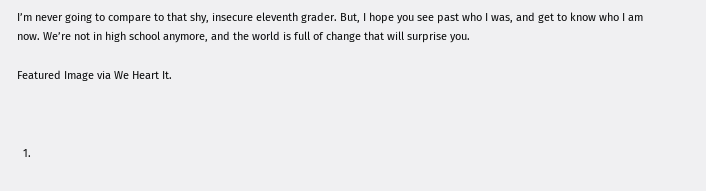I’m never going to compare to that shy, insecure eleventh grader. But, I hope you see past who I was, and get to know who I am now. We’re not in high school anymore, and the world is full of change that will surprise you.

Featured Image via We Heart It.



  1.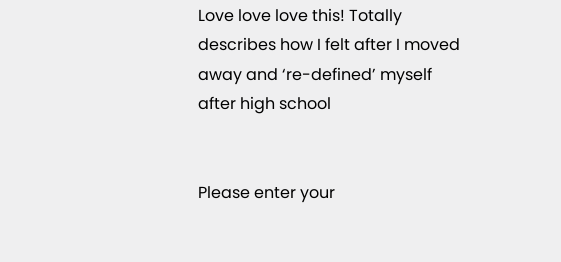Love love love this! Totally describes how I felt after I moved away and ‘re-defined’ myself after high school


Please enter your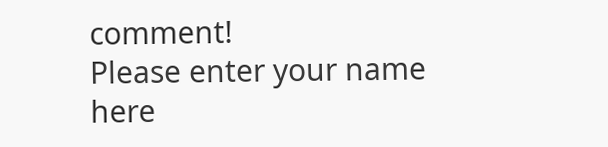comment!
Please enter your name here